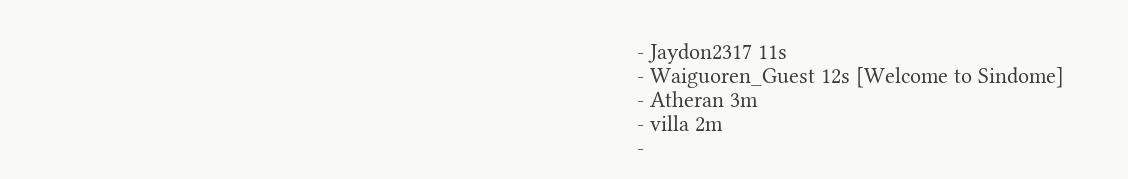- Jaydon2317 11s
- Waiguoren_Guest 12s [Welcome to Sindome]
- Atheran 3m
- villa 2m
-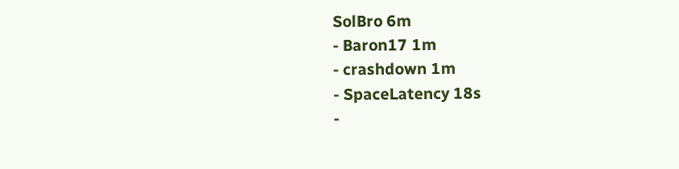SolBro 6m
- Baron17 1m
- crashdown 1m
- SpaceLatency 18s
-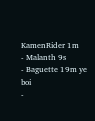KamenRider 1m
- Malanth 9s
- Baguette 19m ye boi
-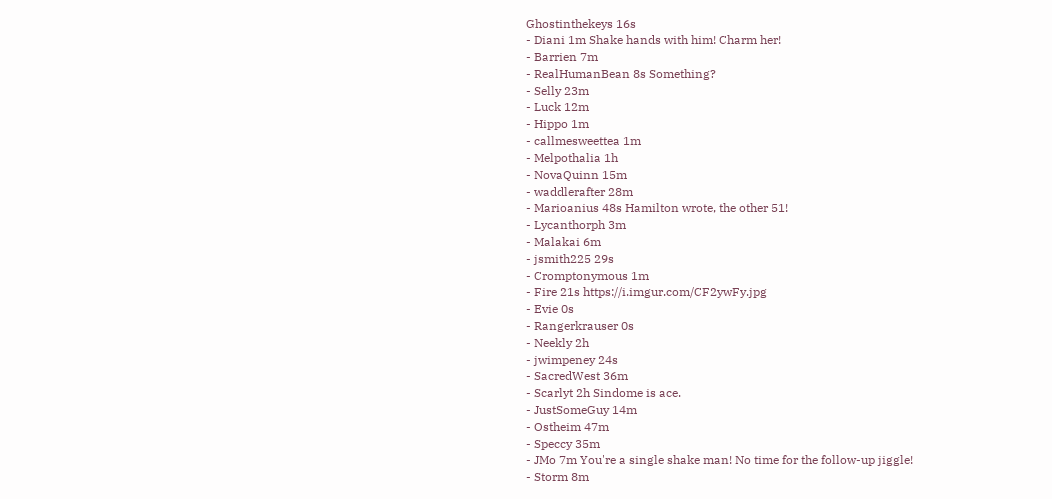Ghostinthekeys 16s
- Diani 1m Shake hands with him! Charm her!
- Barrien 7m
- RealHumanBean 8s Something?
- Selly 23m
- Luck 12m
- Hippo 1m
- callmesweettea 1m
- Melpothalia 1h
- NovaQuinn 15m
- waddlerafter 28m
- Marioanius 48s Hamilton wrote, the other 51!
- Lycanthorph 3m
- Malakai 6m
- jsmith225 29s
- Cromptonymous 1m
- Fire 21s https://i.imgur.com/CF2ywFy.jpg
- Evie 0s
- Rangerkrauser 0s
- Neekly 2h
- jwimpeney 24s
- SacredWest 36m
- Scarlyt 2h Sindome is ace.
- JustSomeGuy 14m
- Ostheim 47m
- Speccy 35m
- JMo 7m You're a single shake man! No time for the follow-up jiggle!
- Storm 8m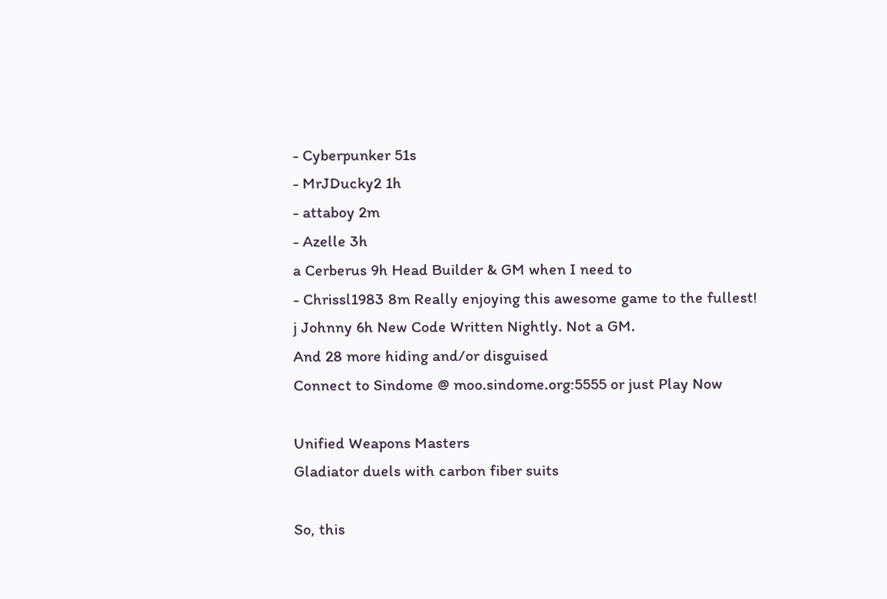- Cyberpunker 51s
- MrJDucky2 1h
- attaboy 2m
- Azelle 3h
a Cerberus 9h Head Builder & GM when I need to
- Chrissl1983 8m Really enjoying this awesome game to the fullest!
j Johnny 6h New Code Written Nightly. Not a GM.
And 28 more hiding and/or disguised
Connect to Sindome @ moo.sindome.org:5555 or just Play Now

Unified Weapons Masters
Gladiator duels with carbon fiber suits

So, this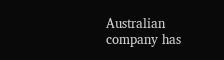Australian company has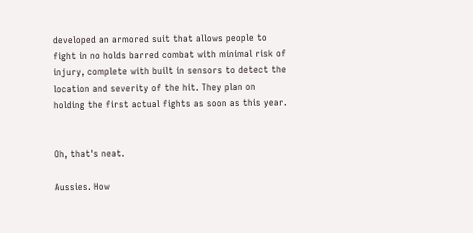developed an armored suit that allows people to fight in no holds barred combat with minimal risk of injury, complete with built in sensors to detect the location and severity of the hit. They plan on holding the first actual fights as soon as this year.


Oh, that's neat.

Aussies. How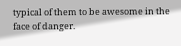typical of them to be awesome in the face of danger.